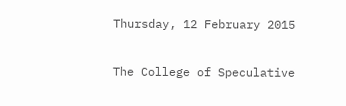Thursday, 12 February 2015

The College of Speculative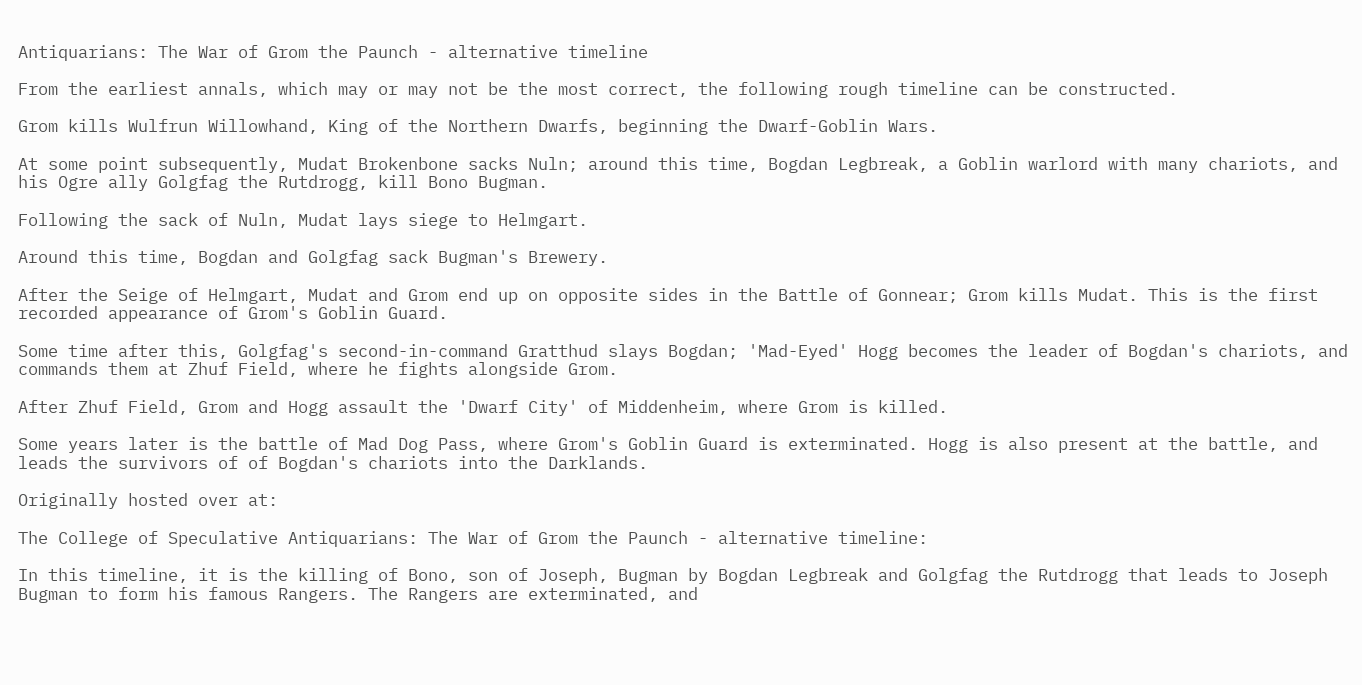Antiquarians: The War of Grom the Paunch - alternative timeline

From the earliest annals, which may or may not be the most correct, the following rough timeline can be constructed.

Grom kills Wulfrun Willowhand, King of the Northern Dwarfs, beginning the Dwarf-Goblin Wars.

At some point subsequently, Mudat Brokenbone sacks Nuln; around this time, Bogdan Legbreak, a Goblin warlord with many chariots, and his Ogre ally Golgfag the Rutdrogg, kill Bono Bugman.

Following the sack of Nuln, Mudat lays siege to Helmgart.

Around this time, Bogdan and Golgfag sack Bugman's Brewery.

After the Seige of Helmgart, Mudat and Grom end up on opposite sides in the Battle of Gonnear; Grom kills Mudat. This is the first recorded appearance of Grom's Goblin Guard.

Some time after this, Golgfag's second-in-command Gratthud slays Bogdan; 'Mad-Eyed' Hogg becomes the leader of Bogdan's chariots, and commands them at Zhuf Field, where he fights alongside Grom.

After Zhuf Field, Grom and Hogg assault the 'Dwarf City' of Middenheim, where Grom is killed.

Some years later is the battle of Mad Dog Pass, where Grom's Goblin Guard is exterminated. Hogg is also present at the battle, and leads the survivors of of Bogdan's chariots into the Darklands.

Originally hosted over at:

The College of Speculative Antiquarians: The War of Grom the Paunch - alternative timeline:

In this timeline, it is the killing of Bono, son of Joseph, Bugman by Bogdan Legbreak and Golgfag the Rutdrogg that leads to Joseph Bugman to form his famous Rangers. The Rangers are exterminated, and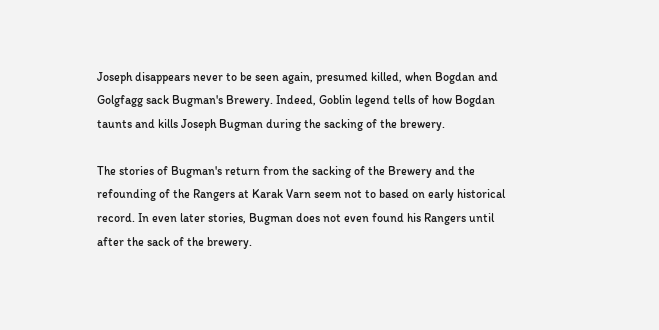Joseph disappears never to be seen again, presumed killed, when Bogdan and Golgfagg sack Bugman's Brewery. Indeed, Goblin legend tells of how Bogdan taunts and kills Joseph Bugman during the sacking of the brewery.

The stories of Bugman's return from the sacking of the Brewery and the refounding of the Rangers at Karak Varn seem not to based on early historical record. In even later stories, Bugman does not even found his Rangers until after the sack of the brewery.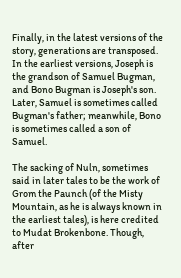Finally, in the latest versions of the story, generations are transposed. In the earliest versions, Joseph is the grandson of Samuel Bugman, and Bono Bugman is Joseph's son. Later, Samuel is sometimes called Bugman's father; meanwhile, Bono is sometimes called a son of Samuel.

The sacking of Nuln, sometimes said in later tales to be the work of Grom the Paunch (of the Misty Mountain, as he is always known in the earliest tales), is here credited to Mudat Brokenbone. Though, after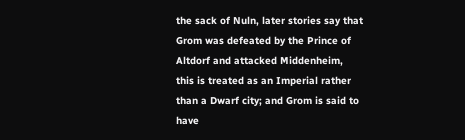the sack of Nuln, later stories say that Grom was defeated by the Prince of Altdorf and attacked Middenheim, this is treated as an Imperial rather than a Dwarf city; and Grom is said to have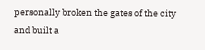personally broken the gates of the city and built a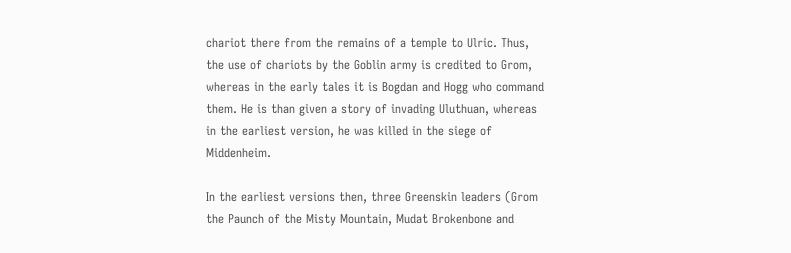chariot there from the remains of a temple to Ulric. Thus, the use of chariots by the Goblin army is credited to Grom, whereas in the early tales it is Bogdan and Hogg who command them. He is than given a story of invading Uluthuan, whereas in the earliest version, he was killed in the siege of Middenheim.

In the earliest versions then, three Greenskin leaders (Grom the Paunch of the Misty Mountain, Mudat Brokenbone and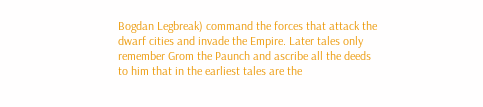Bogdan Legbreak) command the forces that attack the dwarf cities and invade the Empire. Later tales only remember Grom the Paunch and ascribe all the deeds to him that in the earliest tales are the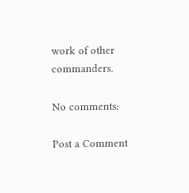work of other commanders.

No comments:

Post a Comment